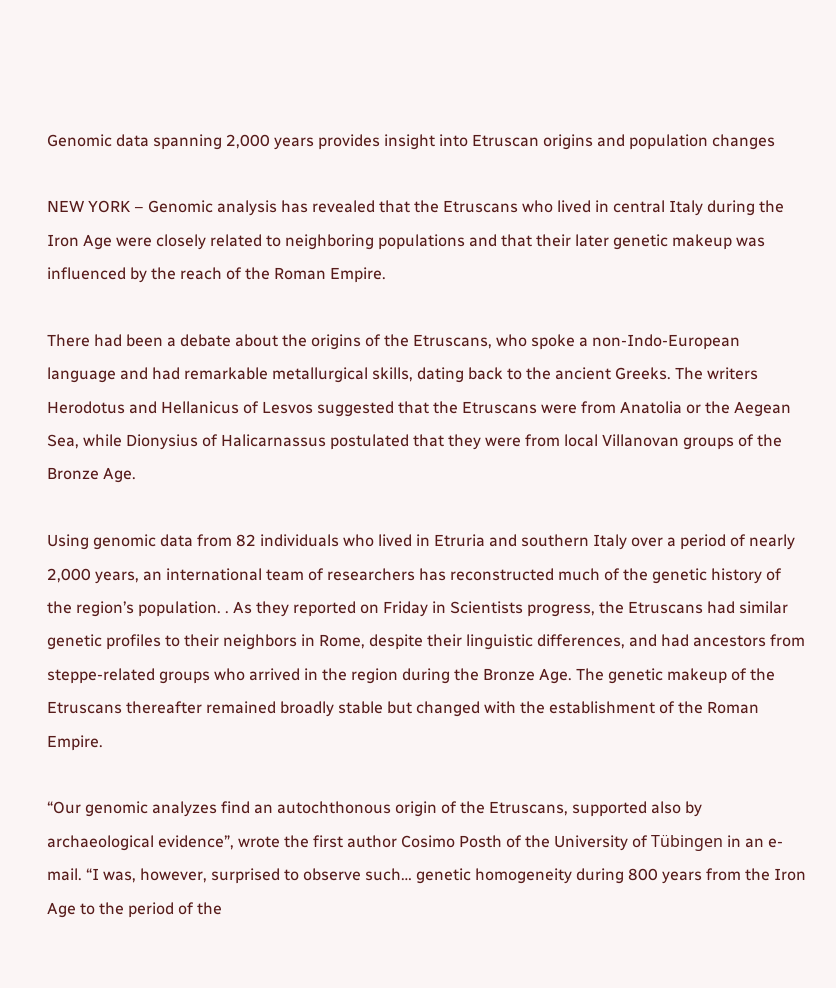Genomic data spanning 2,000 years provides insight into Etruscan origins and population changes

NEW YORK – Genomic analysis has revealed that the Etruscans who lived in central Italy during the Iron Age were closely related to neighboring populations and that their later genetic makeup was influenced by the reach of the Roman Empire.

There had been a debate about the origins of the Etruscans, who spoke a non-Indo-European language and had remarkable metallurgical skills, dating back to the ancient Greeks. The writers Herodotus and Hellanicus of Lesvos suggested that the Etruscans were from Anatolia or the Aegean Sea, while Dionysius of Halicarnassus postulated that they were from local Villanovan groups of the Bronze Age.

Using genomic data from 82 individuals who lived in Etruria and southern Italy over a period of nearly 2,000 years, an international team of researchers has reconstructed much of the genetic history of the region’s population. . As they reported on Friday in Scientists progress, the Etruscans had similar genetic profiles to their neighbors in Rome, despite their linguistic differences, and had ancestors from steppe-related groups who arrived in the region during the Bronze Age. The genetic makeup of the Etruscans thereafter remained broadly stable but changed with the establishment of the Roman Empire.

“Our genomic analyzes find an autochthonous origin of the Etruscans, supported also by archaeological evidence”, wrote the first author Cosimo Posth of the University of Tübingen in an e-mail. “I was, however, surprised to observe such… genetic homogeneity during 800 years from the Iron Age to the period of the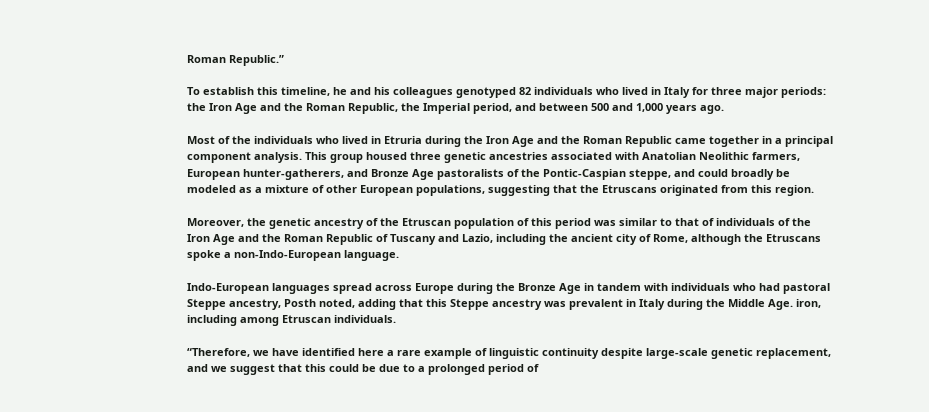Roman Republic.”

To establish this timeline, he and his colleagues genotyped 82 individuals who lived in Italy for three major periods: the Iron Age and the Roman Republic, the Imperial period, and between 500 and 1,000 years ago.

Most of the individuals who lived in Etruria during the Iron Age and the Roman Republic came together in a principal component analysis. This group housed three genetic ancestries associated with Anatolian Neolithic farmers, European hunter-gatherers, and Bronze Age pastoralists of the Pontic-Caspian steppe, and could broadly be modeled as a mixture of other European populations, suggesting that the Etruscans originated from this region.

Moreover, the genetic ancestry of the Etruscan population of this period was similar to that of individuals of the Iron Age and the Roman Republic of Tuscany and Lazio, including the ancient city of Rome, although the Etruscans spoke a non-Indo-European language.

Indo-European languages spread across Europe during the Bronze Age in tandem with individuals who had pastoral Steppe ancestry, Posth noted, adding that this Steppe ancestry was prevalent in Italy during the Middle Age. iron, including among Etruscan individuals.

“Therefore, we have identified here a rare example of linguistic continuity despite large-scale genetic replacement, and we suggest that this could be due to a prolonged period of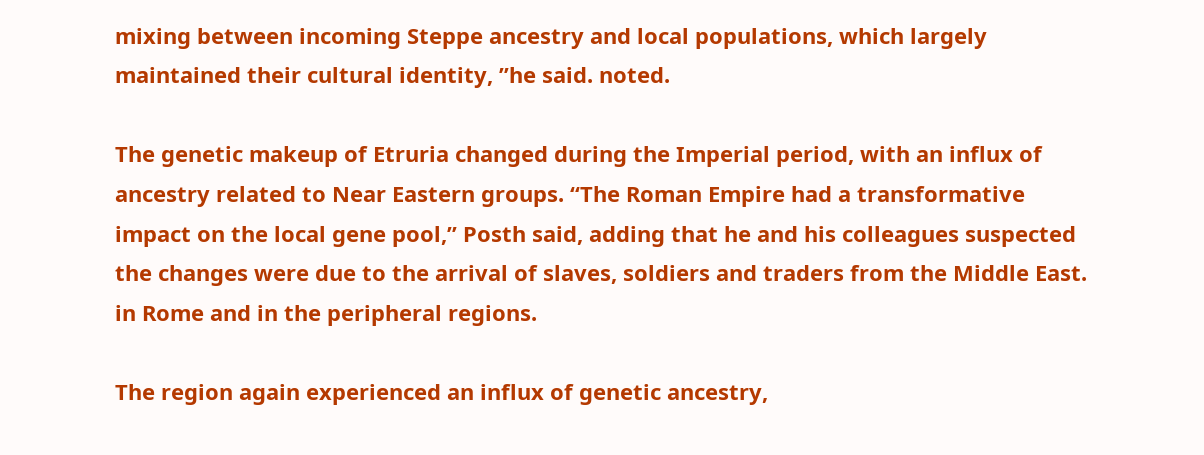mixing between incoming Steppe ancestry and local populations, which largely maintained their cultural identity, ”he said. noted.

The genetic makeup of Etruria changed during the Imperial period, with an influx of ancestry related to Near Eastern groups. “The Roman Empire had a transformative impact on the local gene pool,” Posth said, adding that he and his colleagues suspected the changes were due to the arrival of slaves, soldiers and traders from the Middle East. in Rome and in the peripheral regions.

The region again experienced an influx of genetic ancestry,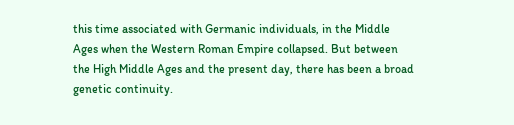this time associated with Germanic individuals, in the Middle Ages when the Western Roman Empire collapsed. But between the High Middle Ages and the present day, there has been a broad genetic continuity.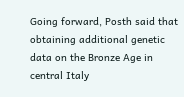Going forward, Posth said that obtaining additional genetic data on the Bronze Age in central Italy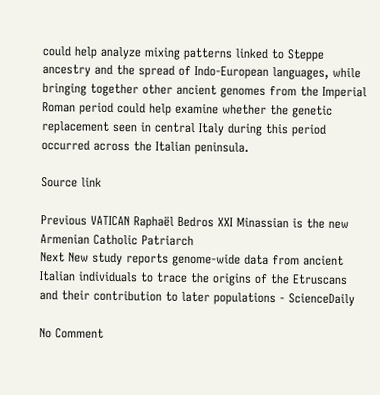could help analyze mixing patterns linked to Steppe ancestry and the spread of Indo-European languages, while bringing together other ancient genomes from the Imperial Roman period could help examine whether the genetic replacement seen in central Italy during this period occurred across the Italian peninsula.

Source link

Previous VATICAN Raphaël Bedros XXI Minassian is the new Armenian Catholic Patriarch
Next New study reports genome-wide data from ancient Italian individuals to trace the origins of the Etruscans and their contribution to later populations - ScienceDaily

No Comment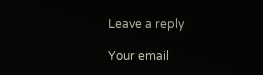Leave a reply

Your email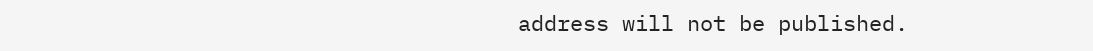address will not be published.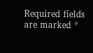Required fields are marked *